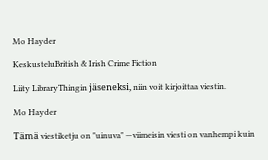Mo Hayder

KeskusteluBritish & Irish Crime Fiction

Liity LibraryThingin jäseneksi, niin voit kirjoittaa viestin.

Mo Hayder

Tämä viestiketju on "uinuva" —viimeisin viesti on vanhempi kuin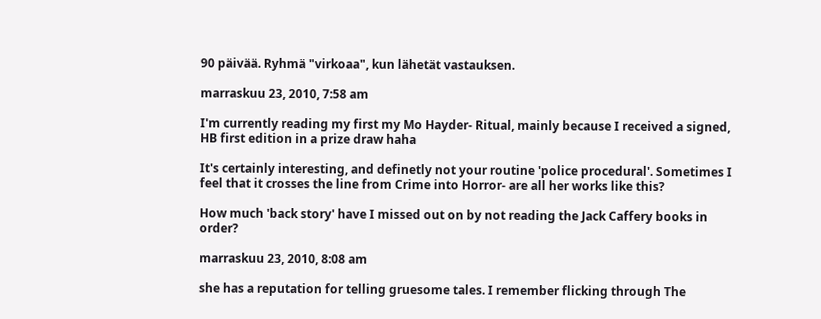90 päivää. Ryhmä "virkoaa", kun lähetät vastauksen.

marraskuu 23, 2010, 7:58 am

I'm currently reading my first my Mo Hayder- Ritual, mainly because I received a signed, HB first edition in a prize draw haha

It's certainly interesting, and definetly not your routine 'police procedural'. Sometimes I feel that it crosses the line from Crime into Horror- are all her works like this?

How much 'back story' have I missed out on by not reading the Jack Caffery books in order?

marraskuu 23, 2010, 8:08 am

she has a reputation for telling gruesome tales. I remember flicking through The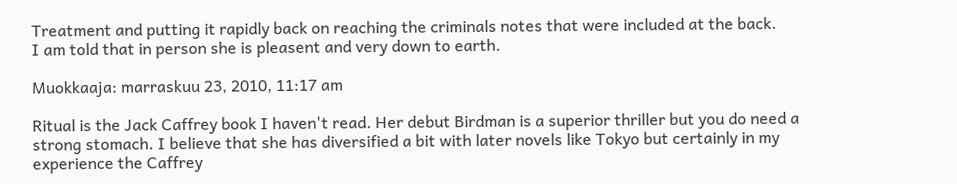Treatment and putting it rapidly back on reaching the criminals notes that were included at the back.
I am told that in person she is pleasent and very down to earth.

Muokkaaja: marraskuu 23, 2010, 11:17 am

Ritual is the Jack Caffrey book I haven't read. Her debut Birdman is a superior thriller but you do need a strong stomach. I believe that she has diversified a bit with later novels like Tokyo but certainly in my experience the Caffrey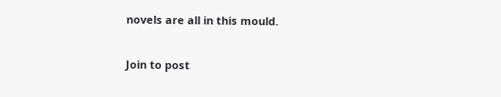novels are all in this mould.

Join to post